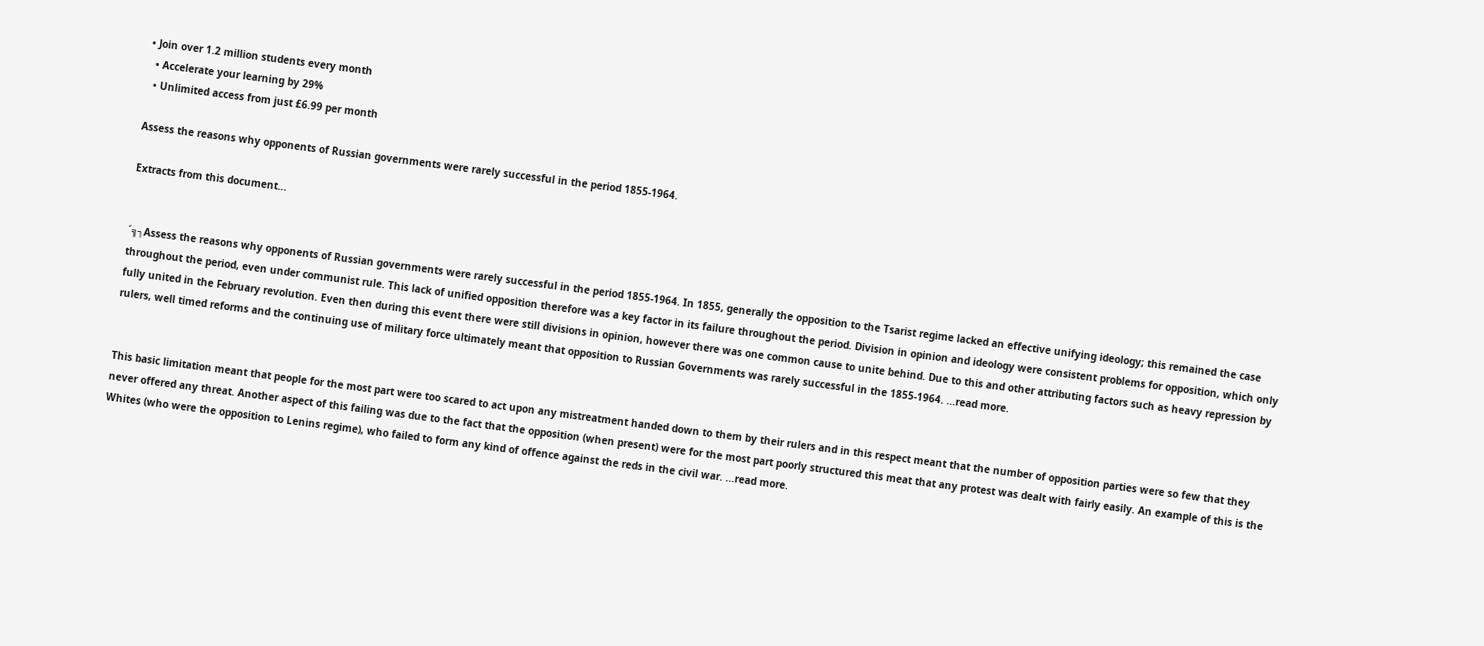• Join over 1.2 million students every month
  • Accelerate your learning by 29%
  • Unlimited access from just £6.99 per month

Assess the reasons why opponents of Russian governments were rarely successful in the period 1855-1964.

Extracts from this document...


´╗┐Assess the reasons why opponents of Russian governments were rarely successful in the period 1855-1964. In 1855, generally the opposition to the Tsarist regime lacked an effective unifying ideology; this remained the case throughout the period, even under communist rule. This lack of unified opposition therefore was a key factor in its failure throughout the period. Division in opinion and ideology were consistent problems for opposition, which only fully united in the February revolution. Even then during this event there were still divisions in opinion, however there was one common cause to unite behind. Due to this and other attributing factors such as heavy repression by rulers, well timed reforms and the continuing use of military force ultimately meant that opposition to Russian Governments was rarely successful in the 1855-1964. ...read more.


This basic limitation meant that people for the most part were too scared to act upon any mistreatment handed down to them by their rulers and in this respect meant that the number of opposition parties were so few that they never offered any threat. Another aspect of this failing was due to the fact that the opposition (when present) were for the most part poorly structured this meat that any protest was dealt with fairly easily. An example of this is the Whites (who were the opposition to Lenins regime), who failed to form any kind of offence against the reds in the civil war. ...read more.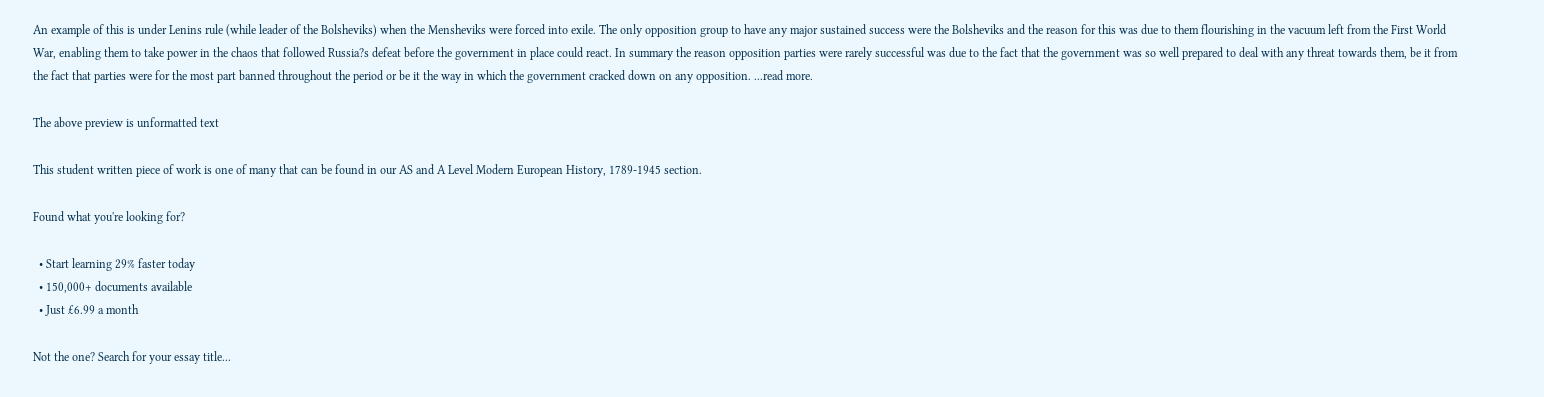An example of this is under Lenins rule (while leader of the Bolsheviks) when the Mensheviks were forced into exile. The only opposition group to have any major sustained success were the Bolsheviks and the reason for this was due to them flourishing in the vacuum left from the First World War, enabling them to take power in the chaos that followed Russia?s defeat before the government in place could react. In summary the reason opposition parties were rarely successful was due to the fact that the government was so well prepared to deal with any threat towards them, be it from the fact that parties were for the most part banned throughout the period or be it the way in which the government cracked down on any opposition. ...read more.

The above preview is unformatted text

This student written piece of work is one of many that can be found in our AS and A Level Modern European History, 1789-1945 section.

Found what you're looking for?

  • Start learning 29% faster today
  • 150,000+ documents available
  • Just £6.99 a month

Not the one? Search for your essay title...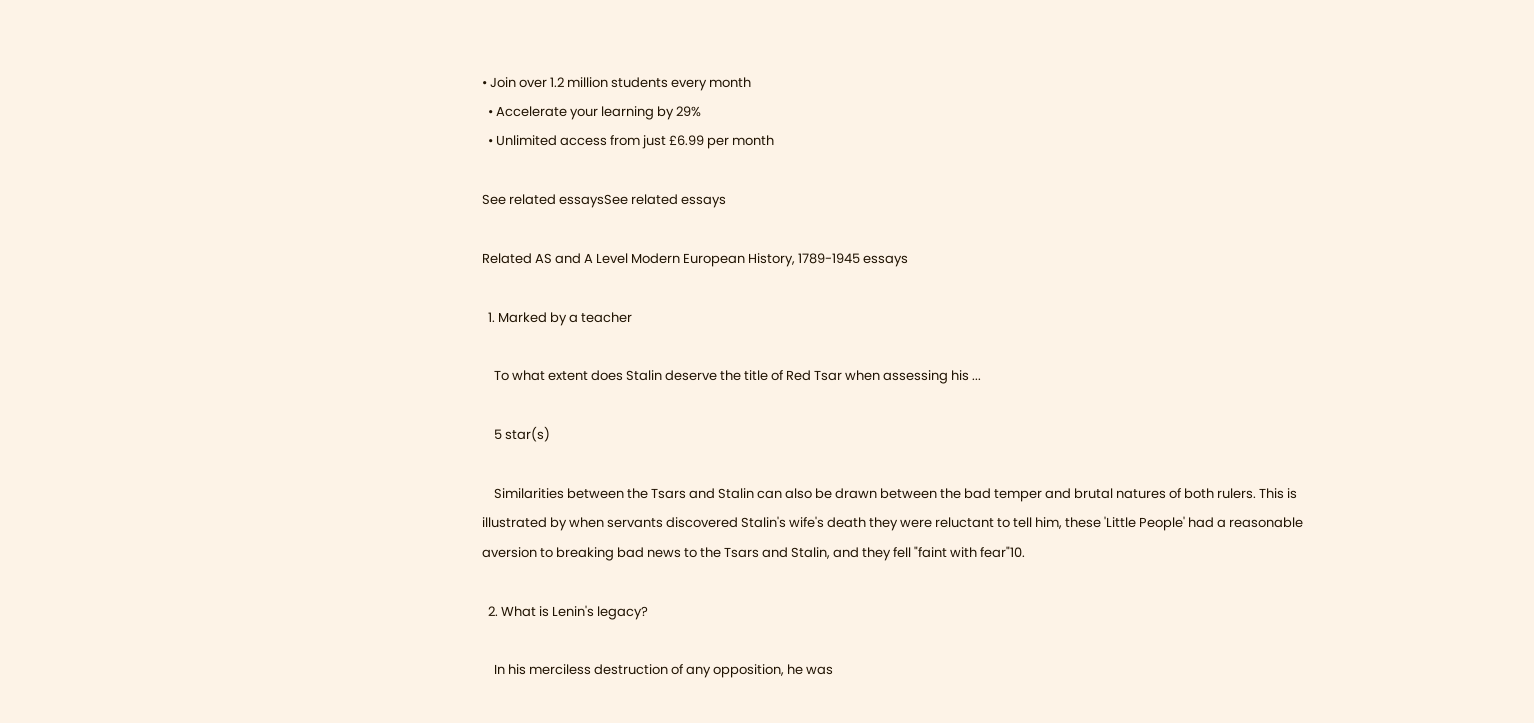• Join over 1.2 million students every month
  • Accelerate your learning by 29%
  • Unlimited access from just £6.99 per month

See related essaysSee related essays

Related AS and A Level Modern European History, 1789-1945 essays

  1. Marked by a teacher

    To what extent does Stalin deserve the title of Red Tsar when assessing his ...

    5 star(s)

    Similarities between the Tsars and Stalin can also be drawn between the bad temper and brutal natures of both rulers. This is illustrated by when servants discovered Stalin's wife's death they were reluctant to tell him, these 'Little People' had a reasonable aversion to breaking bad news to the Tsars and Stalin, and they fell "faint with fear"10.

  2. What is Lenin's legacy?

    In his merciless destruction of any opposition, he was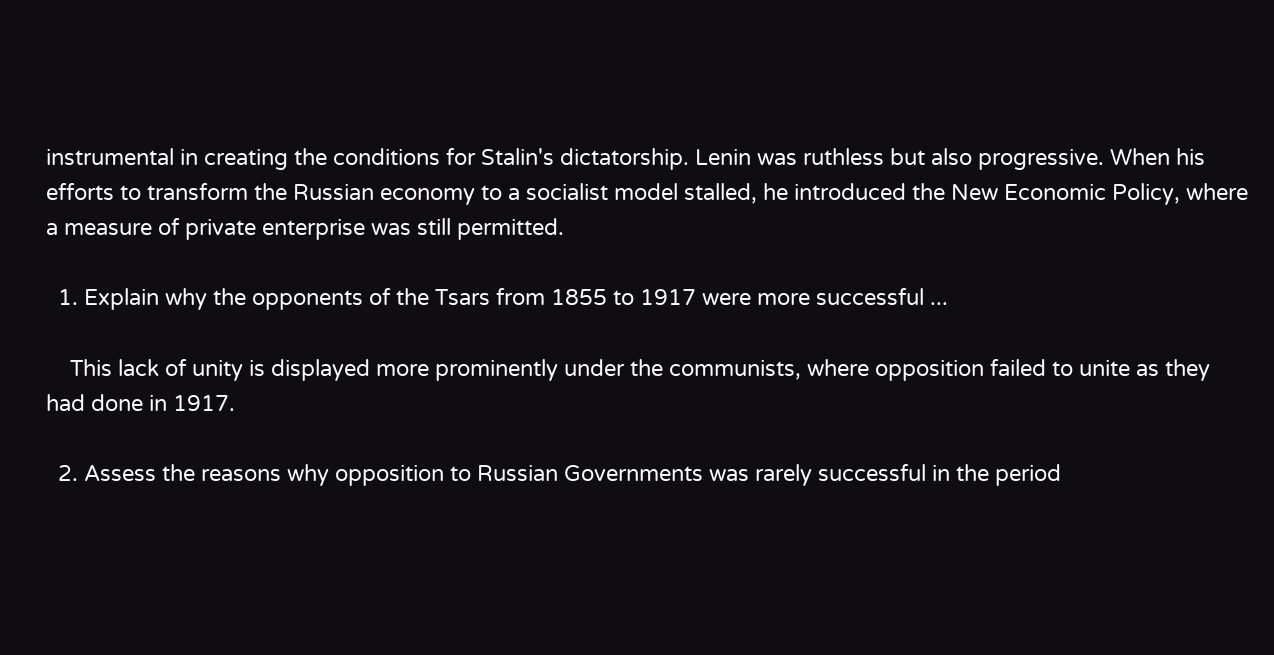instrumental in creating the conditions for Stalin's dictatorship. Lenin was ruthless but also progressive. When his efforts to transform the Russian economy to a socialist model stalled, he introduced the New Economic Policy, where a measure of private enterprise was still permitted.

  1. Explain why the opponents of the Tsars from 1855 to 1917 were more successful ...

    This lack of unity is displayed more prominently under the communists, where opposition failed to unite as they had done in 1917.

  2. Assess the reasons why opposition to Russian Governments was rarely successful in the period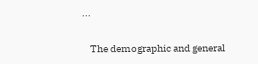...

    The demographic and general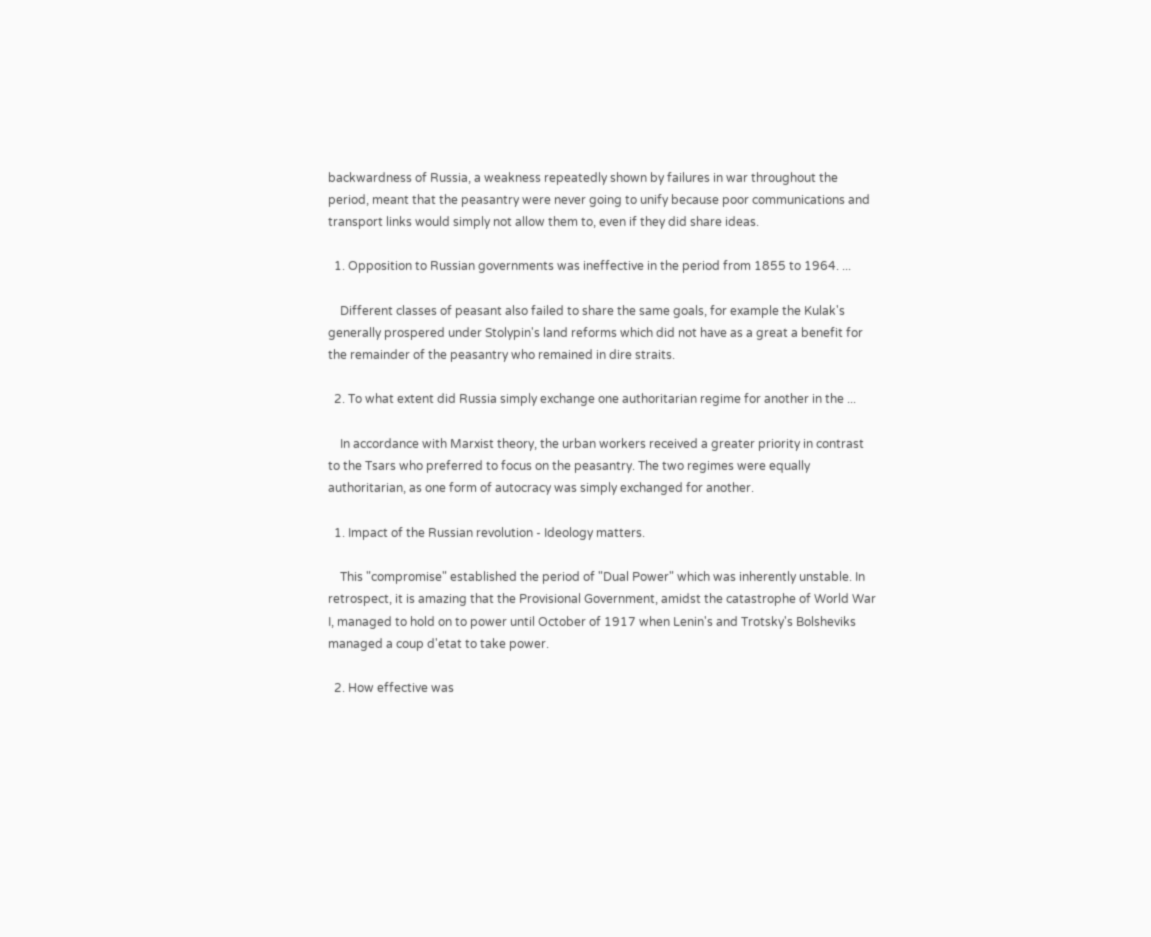backwardness of Russia, a weakness repeatedly shown by failures in war throughout the period, meant that the peasantry were never going to unify because poor communications and transport links would simply not allow them to, even if they did share ideas.

  1. Opposition to Russian governments was ineffective in the period from 1855 to 1964. ...

    Different classes of peasant also failed to share the same goals, for example the Kulak's generally prospered under Stolypin's land reforms which did not have as a great a benefit for the remainder of the peasantry who remained in dire straits.

  2. To what extent did Russia simply exchange one authoritarian regime for another in the ...

    In accordance with Marxist theory, the urban workers received a greater priority in contrast to the Tsars who preferred to focus on the peasantry. The two regimes were equally authoritarian, as one form of autocracy was simply exchanged for another.

  1. Impact of the Russian revolution - Ideology matters.

    This "compromise" established the period of "Dual Power" which was inherently unstable. In retrospect, it is amazing that the Provisional Government, amidst the catastrophe of World War I, managed to hold on to power until October of 1917 when Lenin's and Trotsky's Bolsheviks managed a coup d'etat to take power.

  2. How effective was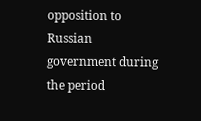opposition to Russian government during the period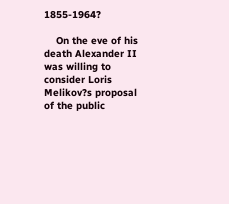1855-1964?

    On the eve of his death Alexander II was willing to consider Loris Melikov?s proposal of the public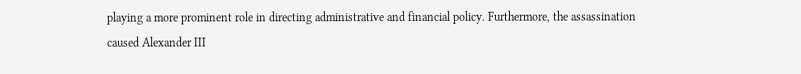playing a more prominent role in directing administrative and financial policy. Furthermore, the assassination caused Alexander III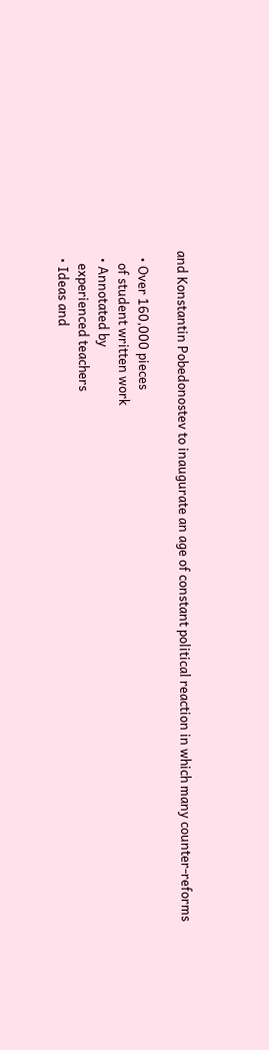and Konstantin Pobedonostev to inaugurate an age of constant political reaction in which many counter-reforms

  • Over 160,000 pieces
    of student written work
  • Annotated by
    experienced teachers
  • Ideas and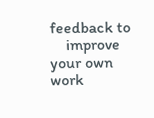feedback to
    improve your own work